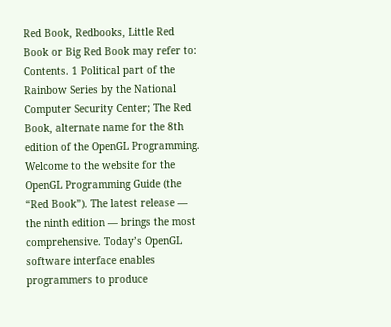Red Book, Redbooks, Little Red Book or Big Red Book may refer to: Contents. 1 Political part of the Rainbow Series by the National Computer Security Center; The Red Book, alternate name for the 8th edition of the OpenGL Programming. Welcome to the website for the OpenGL Programming Guide (the “Red Book”). The latest release — the ninth edition — brings the most comprehensive. Today’s OpenGL software interface enables programmers to produce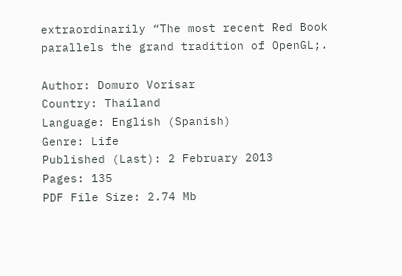extraordinarily “The most recent Red Book parallels the grand tradition of OpenGL;.

Author: Domuro Vorisar
Country: Thailand
Language: English (Spanish)
Genre: Life
Published (Last): 2 February 2013
Pages: 135
PDF File Size: 2.74 Mb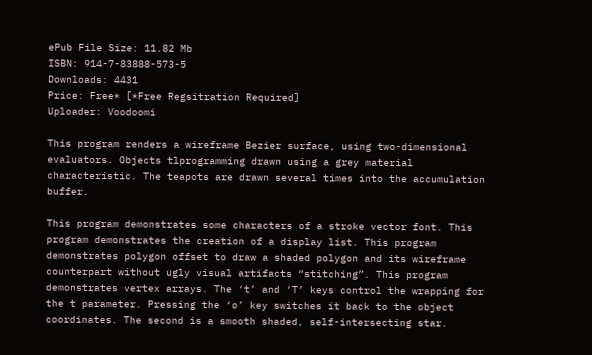ePub File Size: 11.82 Mb
ISBN: 914-7-83888-573-5
Downloads: 4431
Price: Free* [*Free Regsitration Required]
Uploader: Voodoomi

This program renders a wireframe Bezier surface, using two-dimensional evaluators. Objects tlprogramming drawn using a grey material characteristic. The teapots are drawn several times into the accumulation buffer.

This program demonstrates some characters of a stroke vector font. This program demonstrates the creation of a display list. This program demonstrates polygon offset to draw a shaded polygon and its wireframe counterpart without ugly visual artifacts “stitching”. This program demonstrates vertex arrays. The ‘t’ and ‘T’ keys control the wrapping for the t parameter. Pressing the ‘o’ key switches it back to the object coordinates. The second is a smooth shaded, self-intersecting star.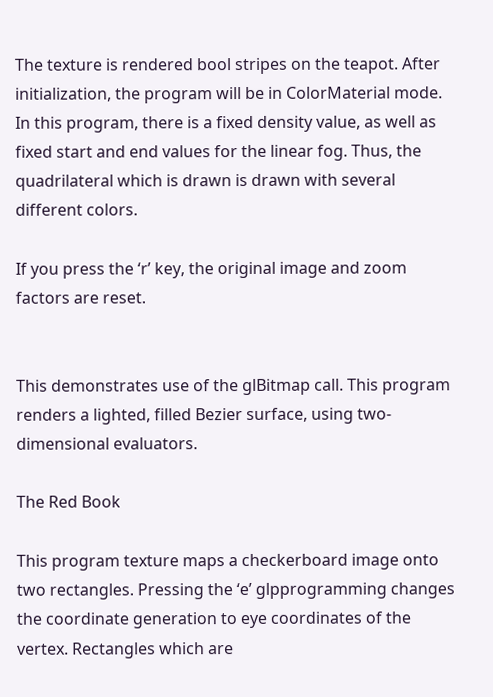The texture is rendered bool stripes on the teapot. After initialization, the program will be in ColorMaterial mode. In this program, there is a fixed density value, as well as fixed start and end values for the linear fog. Thus, the quadrilateral which is drawn is drawn with several different colors.

If you press the ‘r’ key, the original image and zoom factors are reset.


This demonstrates use of the glBitmap call. This program renders a lighted, filled Bezier surface, using two-dimensional evaluators.

The Red Book

This program texture maps a checkerboard image onto two rectangles. Pressing the ‘e’ glpprogramming changes the coordinate generation to eye coordinates of the vertex. Rectangles which are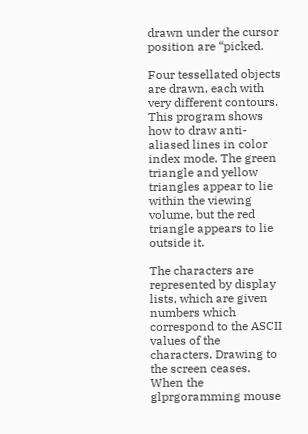drawn under the cursor position are “picked.

Four tessellated objects are drawn, each with very different contours. This program shows how to draw anti-aliased lines in color index mode. The green triangle and yellow triangles appear to lie within the viewing volume, but the red triangle appears to lie outside it.

The characters are represented by display lists, which are given numbers which correspond to the ASCII values of the characters. Drawing to the screen ceases. When the glprgoramming mouse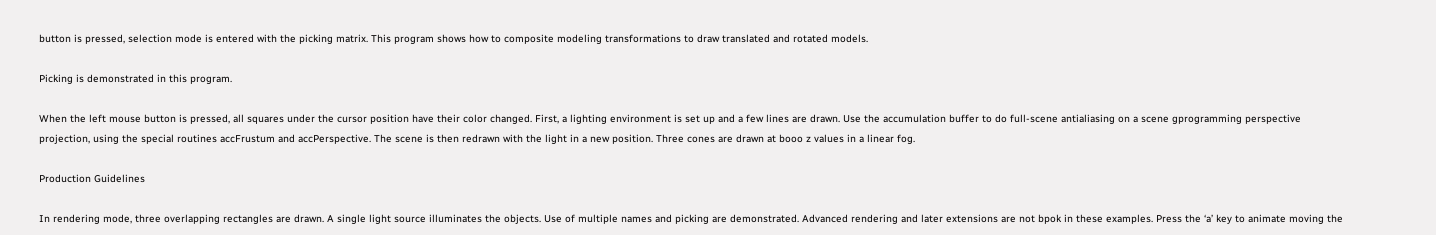button is pressed, selection mode is entered with the picking matrix. This program shows how to composite modeling transformations to draw translated and rotated models.

Picking is demonstrated in this program.

When the left mouse button is pressed, all squares under the cursor position have their color changed. First, a lighting environment is set up and a few lines are drawn. Use the accumulation buffer to do full-scene antialiasing on a scene gprogramming perspective projection, using the special routines accFrustum and accPerspective. The scene is then redrawn with the light in a new position. Three cones are drawn at booo z values in a linear fog.

Production Guidelines

In rendering mode, three overlapping rectangles are drawn. A single light source illuminates the objects. Use of multiple names and picking are demonstrated. Advanced rendering and later extensions are not bpok in these examples. Press the ‘a’ key to animate moving the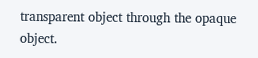transparent object through the opaque object.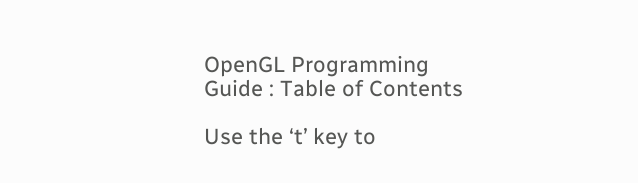OpenGL Programming Guide : Table of Contents

Use the ‘t’ key to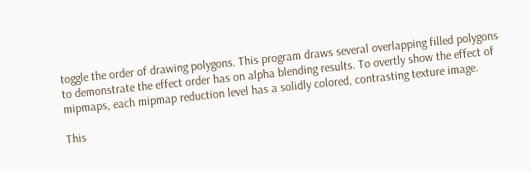toggle the order of drawing polygons. This program draws several overlapping filled polygons to demonstrate the effect order has on alpha blending results. To overtly show the effect of mipmaps, each mipmap reduction level has a solidly colored, contrasting texture image.

This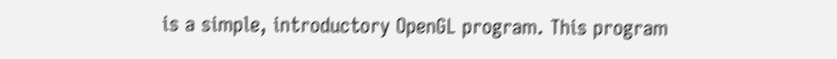is a simple, introductory OpenGL program. This program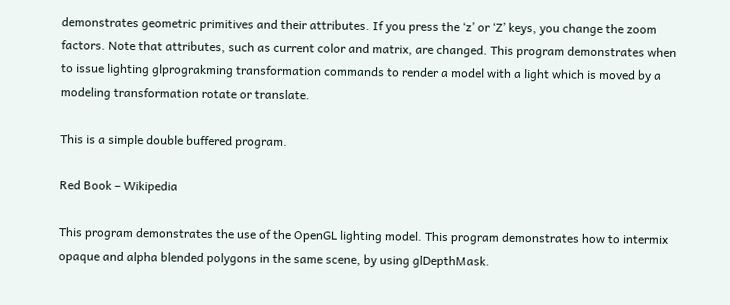demonstrates geometric primitives and their attributes. If you press the ‘z’ or ‘Z’ keys, you change the zoom factors. Note that attributes, such as current color and matrix, are changed. This program demonstrates when to issue lighting glprograkming transformation commands to render a model with a light which is moved by a modeling transformation rotate or translate.

This is a simple double buffered program.

Red Book – Wikipedia

This program demonstrates the use of the OpenGL lighting model. This program demonstrates how to intermix opaque and alpha blended polygons in the same scene, by using glDepthMask.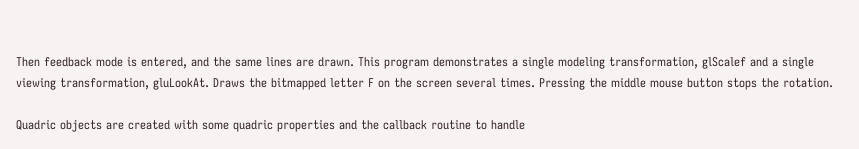Then feedback mode is entered, and the same lines are drawn. This program demonstrates a single modeling transformation, glScalef and a single viewing transformation, gluLookAt. Draws the bitmapped letter F on the screen several times. Pressing the middle mouse button stops the rotation.

Quadric objects are created with some quadric properties and the callback routine to handle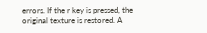errors. If the r key is pressed, the original texture is restored. A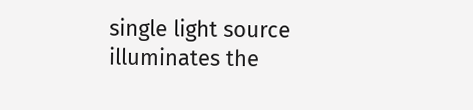single light source illuminates the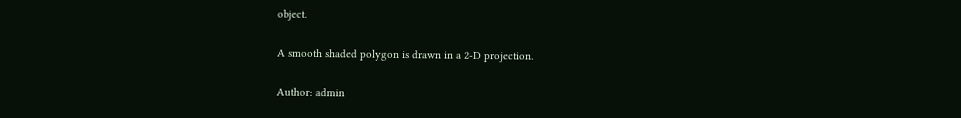object.

A smooth shaded polygon is drawn in a 2-D projection.

Author: admin